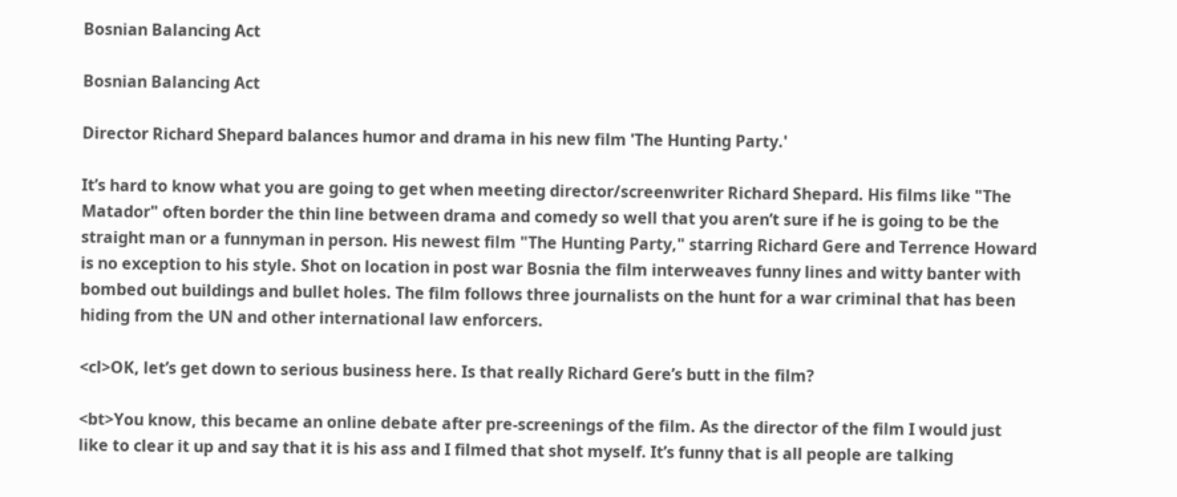Bosnian Balancing Act

Bosnian Balancing Act

Director Richard Shepard balances humor and drama in his new film 'The Hunting Party.'

It’s hard to know what you are going to get when meeting director/screenwriter Richard Shepard. His films like "The Matador" often border the thin line between drama and comedy so well that you aren’t sure if he is going to be the straight man or a funnyman in person. His newest film "The Hunting Party," starring Richard Gere and Terrence Howard is no exception to his style. Shot on location in post war Bosnia the film interweaves funny lines and witty banter with bombed out buildings and bullet holes. The film follows three journalists on the hunt for a war criminal that has been hiding from the UN and other international law enforcers.

<cl>OK, let’s get down to serious business here. Is that really Richard Gere’s butt in the film?

<bt>You know, this became an online debate after pre-screenings of the film. As the director of the film I would just like to clear it up and say that it is his ass and I filmed that shot myself. It’s funny that is all people are talking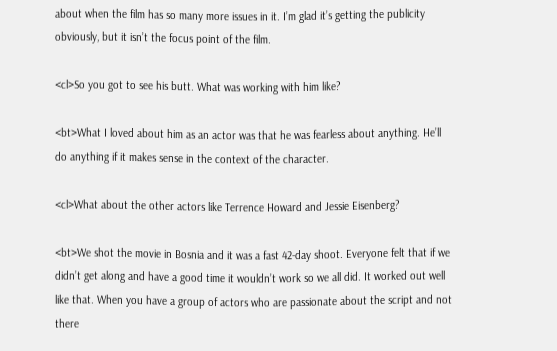about when the film has so many more issues in it. I’m glad it’s getting the publicity obviously, but it isn’t the focus point of the film.

<cl>So you got to see his butt. What was working with him like?

<bt>What I loved about him as an actor was that he was fearless about anything. He’ll do anything if it makes sense in the context of the character.

<cl>What about the other actors like Terrence Howard and Jessie Eisenberg?

<bt>We shot the movie in Bosnia and it was a fast 42-day shoot. Everyone felt that if we didn’t get along and have a good time it wouldn’t work so we all did. It worked out well like that. When you have a group of actors who are passionate about the script and not there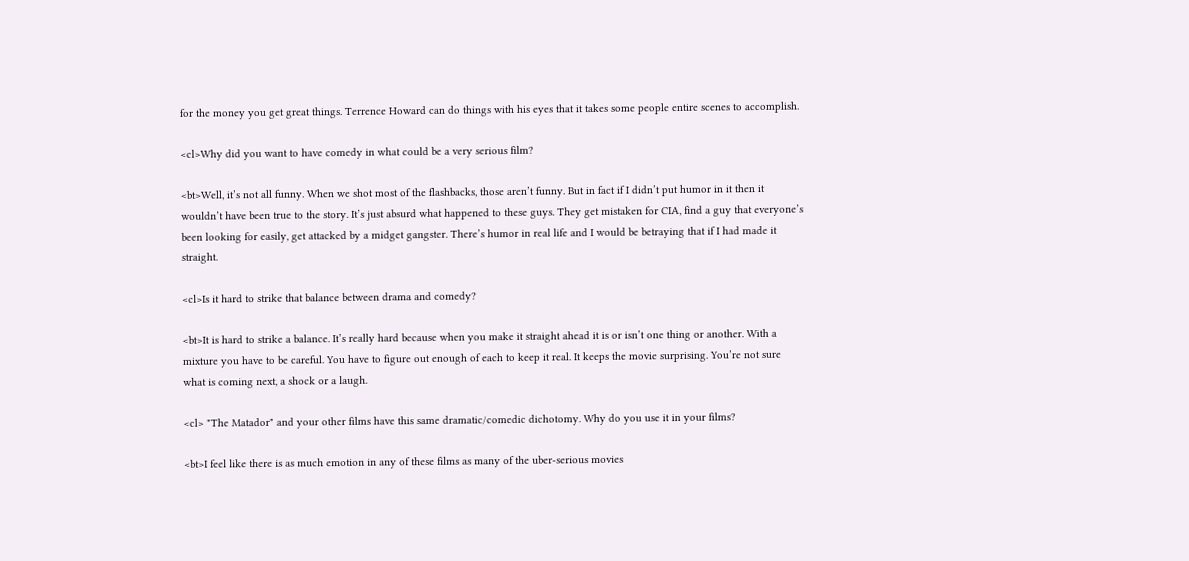for the money you get great things. Terrence Howard can do things with his eyes that it takes some people entire scenes to accomplish.

<cl>Why did you want to have comedy in what could be a very serious film?

<bt>Well, it’s not all funny. When we shot most of the flashbacks, those aren’t funny. But in fact if I didn’t put humor in it then it wouldn’t have been true to the story. It’s just absurd what happened to these guys. They get mistaken for CIA, find a guy that everyone’s been looking for easily, get attacked by a midget gangster. There’s humor in real life and I would be betraying that if I had made it straight.

<cl>Is it hard to strike that balance between drama and comedy?

<bt>It is hard to strike a balance. It’s really hard because when you make it straight ahead it is or isn’t one thing or another. With a mixture you have to be careful. You have to figure out enough of each to keep it real. It keeps the movie surprising. You’re not sure what is coming next, a shock or a laugh.

<cl> "The Matador" and your other films have this same dramatic/comedic dichotomy. Why do you use it in your films?

<bt>I feel like there is as much emotion in any of these films as many of the uber-serious movies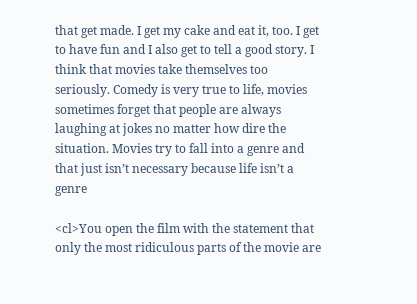that get made. I get my cake and eat it, too. I get to have fun and I also get to tell a good story. I think that movies take themselves too seriously. Comedy is very true to life, movies sometimes forget that people are always laughing at jokes no matter how dire the situation. Movies try to fall into a genre and that just isn’t necessary because life isn’t a genre

<cl>You open the film with the statement that only the most ridiculous parts of the movie are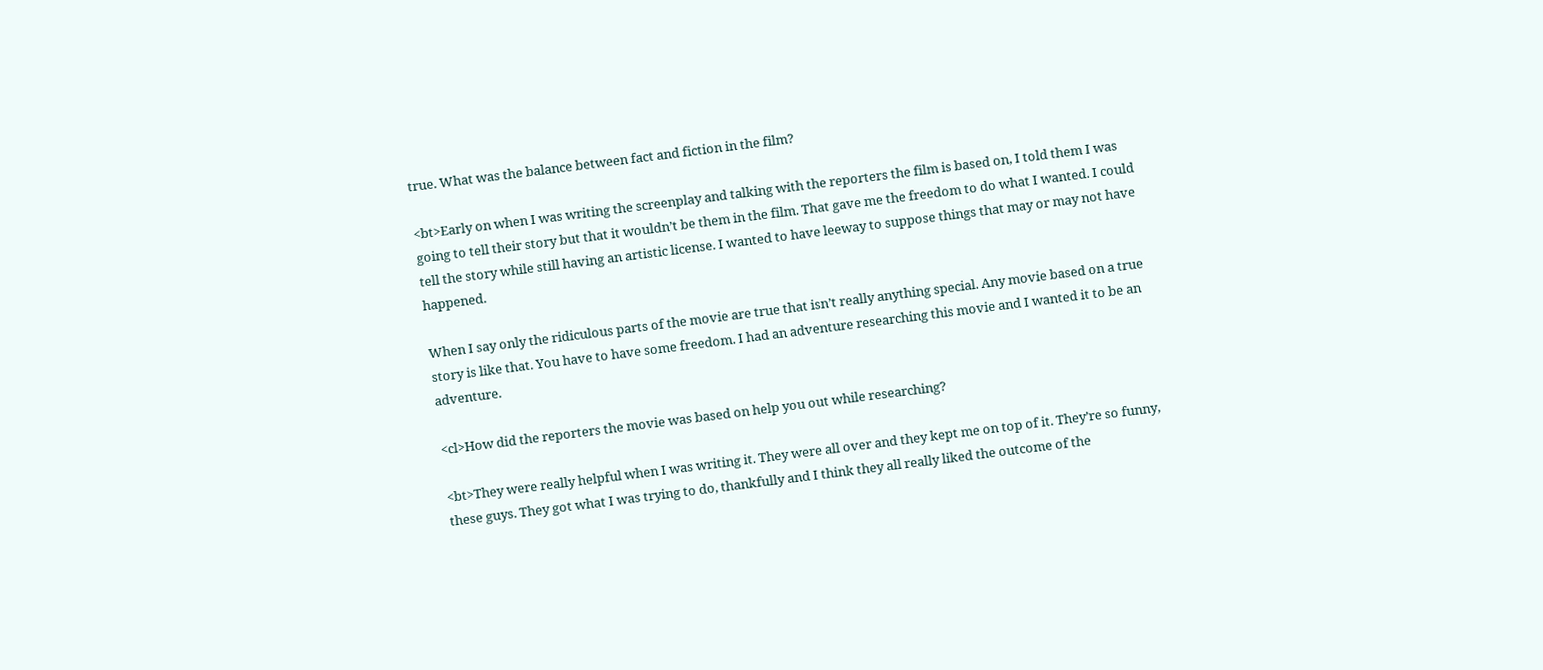true. What was the balance between fact and fiction in the film?

<bt>Early on when I was writing the screenplay and talking with the reporters the film is based on, I told them I was going to tell their story but that it wouldn’t be them in the film. That gave me the freedom to do what I wanted. I could tell the story while still having an artistic license. I wanted to have leeway to suppose things that may or may not have happened.

When I say only the ridiculous parts of the movie are true that isn’t really anything special. Any movie based on a true story is like that. You have to have some freedom. I had an adventure researching this movie and I wanted it to be an adventure.

<cl>How did the reporters the movie was based on help you out while researching?

<bt>They were really helpful when I was writing it. They were all over and they kept me on top of it. They’re so funny, these guys. They got what I was trying to do, thankfully and I think they all really liked the outcome of the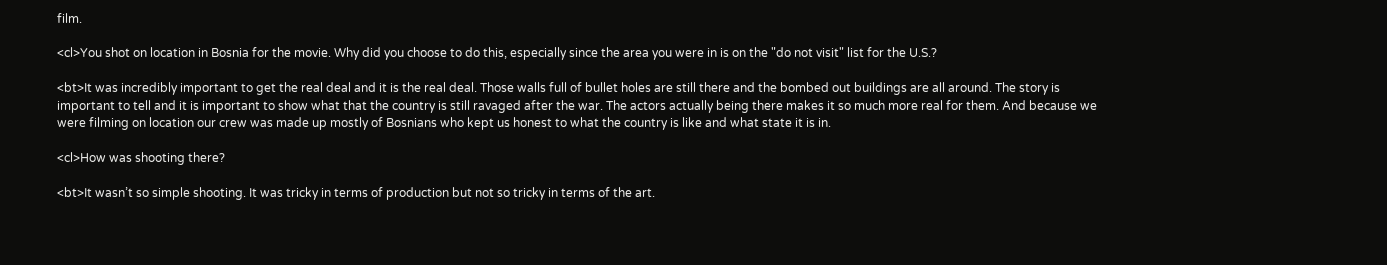film.

<cl>You shot on location in Bosnia for the movie. Why did you choose to do this, especially since the area you were in is on the "do not visit" list for the U.S.?

<bt>It was incredibly important to get the real deal and it is the real deal. Those walls full of bullet holes are still there and the bombed out buildings are all around. The story is important to tell and it is important to show what that the country is still ravaged after the war. The actors actually being there makes it so much more real for them. And because we were filming on location our crew was made up mostly of Bosnians who kept us honest to what the country is like and what state it is in.

<cl>How was shooting there?

<bt>It wasn’t so simple shooting. It was tricky in terms of production but not so tricky in terms of the art.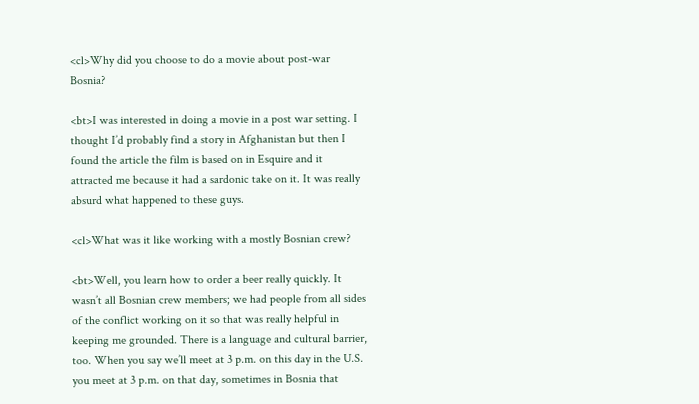<cl>Why did you choose to do a movie about post-war Bosnia?

<bt>I was interested in doing a movie in a post war setting. I thought I’d probably find a story in Afghanistan but then I found the article the film is based on in Esquire and it attracted me because it had a sardonic take on it. It was really absurd what happened to these guys.

<cl>What was it like working with a mostly Bosnian crew?

<bt>Well, you learn how to order a beer really quickly. It wasn’t all Bosnian crew members; we had people from all sides of the conflict working on it so that was really helpful in keeping me grounded. There is a language and cultural barrier, too. When you say we’ll meet at 3 p.m. on this day in the U.S. you meet at 3 p.m. on that day, sometimes in Bosnia that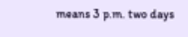means 3 p.m. two days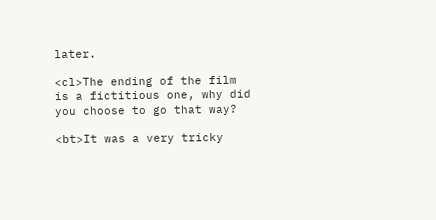later.

<cl>The ending of the film is a fictitious one, why did you choose to go that way?

<bt>It was a very tricky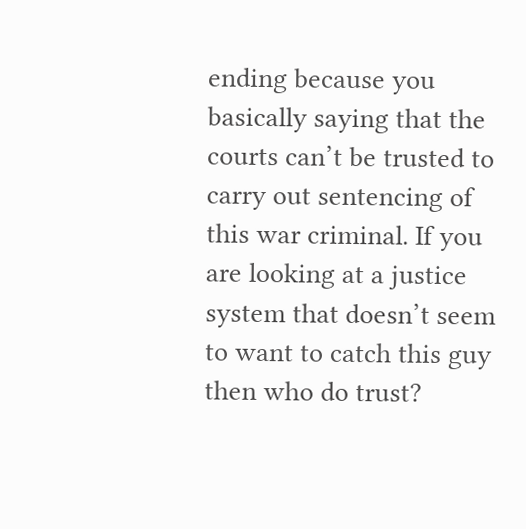ending because you basically saying that the courts can’t be trusted to carry out sentencing of this war criminal. If you are looking at a justice system that doesn’t seem to want to catch this guy then who do trust?